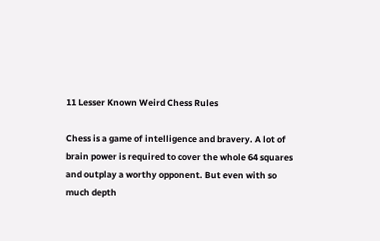11 Lesser Known Weird Chess Rules

Chess is a game of intelligence and bravery. A lot of brain power is required to cover the whole 64 squares and outplay a worthy opponent. But even with so much depth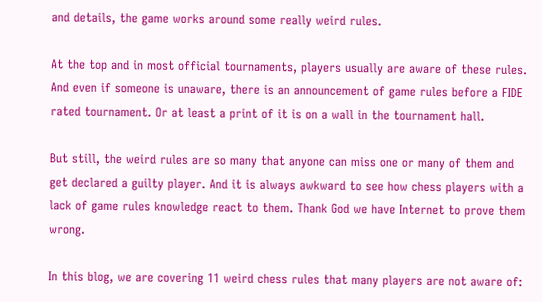and details, the game works around some really weird rules.

At the top and in most official tournaments, players usually are aware of these rules. And even if someone is unaware, there is an announcement of game rules before a FIDE rated tournament. Or at least a print of it is on a wall in the tournament hall.

But still, the weird rules are so many that anyone can miss one or many of them and get declared a guilty player. And it is always awkward to see how chess players with a lack of game rules knowledge react to them. Thank God we have Internet to prove them wrong.

In this blog, we are covering 11 weird chess rules that many players are not aware of: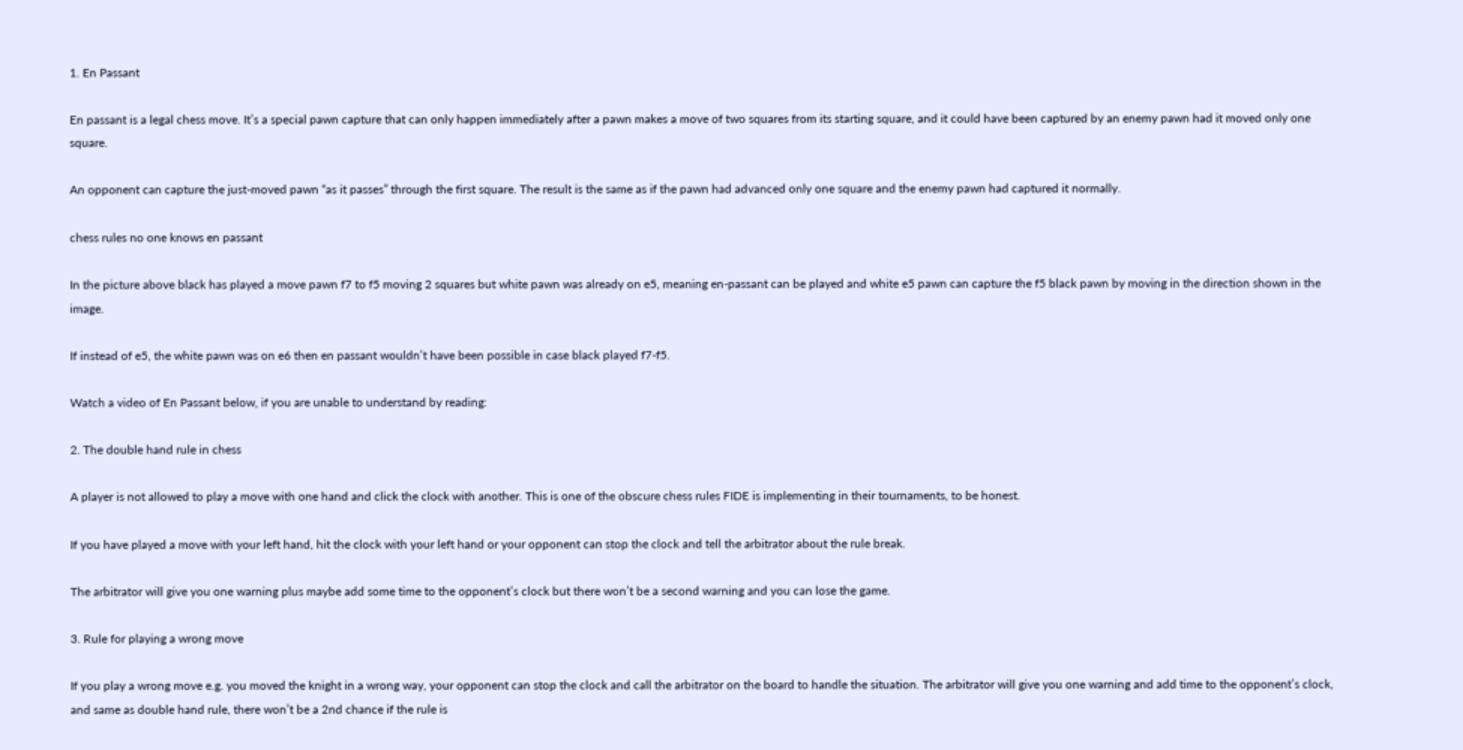1. En Passant

En passant is a legal chess move. It’s a special pawn capture that can only happen immediately after a pawn makes a move of two squares from its starting square, and it could have been captured by an enemy pawn had it moved only one square.

An opponent can capture the just-moved pawn “as it passes” through the first square. The result is the same as if the pawn had advanced only one square and the enemy pawn had captured it normally.

chess rules no one knows en passant

In the picture above black has played a move pawn f7 to f5 moving 2 squares but white pawn was already on e5, meaning en-passant can be played and white e5 pawn can capture the f5 black pawn by moving in the direction shown in the image.

If instead of e5, the white pawn was on e6 then en passant wouldn’t have been possible in case black played f7-f5.

Watch a video of En Passant below, if you are unable to understand by reading:

2. The double hand rule in chess

A player is not allowed to play a move with one hand and click the clock with another. This is one of the obscure chess rules FIDE is implementing in their tournaments, to be honest.

If you have played a move with your left hand, hit the clock with your left hand or your opponent can stop the clock and tell the arbitrator about the rule break.

The arbitrator will give you one warning plus maybe add some time to the opponent’s clock but there won’t be a second warning and you can lose the game.

3. Rule for playing a wrong move

If you play a wrong move e.g. you moved the knight in a wrong way, your opponent can stop the clock and call the arbitrator on the board to handle the situation. The arbitrator will give you one warning and add time to the opponent’s clock, and same as double hand rule, there won’t be a 2nd chance if the rule is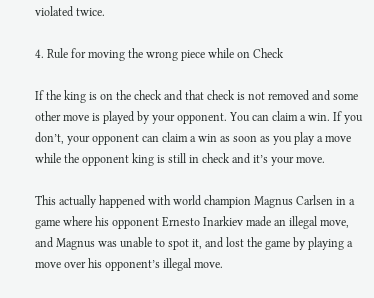violated twice.

4. Rule for moving the wrong piece while on Check

If the king is on the check and that check is not removed and some other move is played by your opponent. You can claim a win. If you don’t, your opponent can claim a win as soon as you play a move while the opponent king is still in check and it’s your move.

This actually happened with world champion Magnus Carlsen in a game where his opponent Ernesto Inarkiev made an illegal move, and Magnus was unable to spot it, and lost the game by playing a move over his opponent’s illegal move.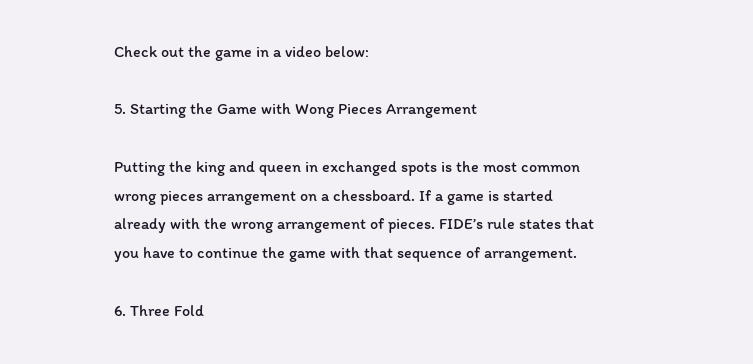Check out the game in a video below:

5. Starting the Game with Wong Pieces Arrangement

Putting the king and queen in exchanged spots is the most common wrong pieces arrangement on a chessboard. If a game is started already with the wrong arrangement of pieces. FIDE’s rule states that you have to continue the game with that sequence of arrangement.

6. Three Fold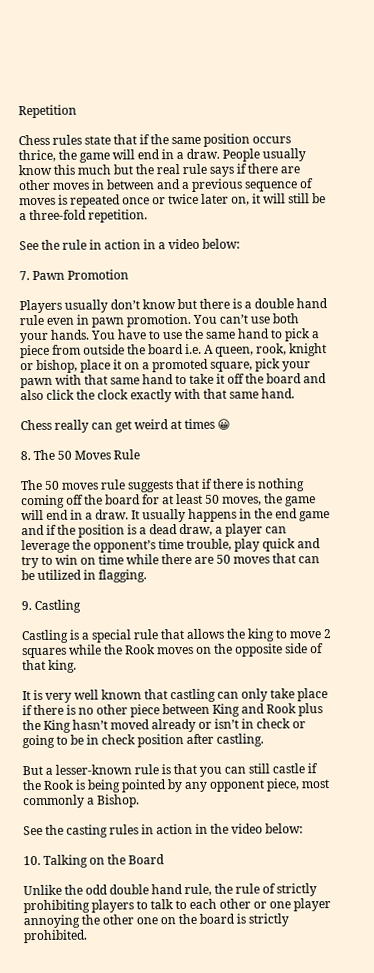Repetition

Chess rules state that if the same position occurs thrice, the game will end in a draw. People usually know this much but the real rule says if there are other moves in between and a previous sequence of moves is repeated once or twice later on, it will still be a three-fold repetition.

See the rule in action in a video below:

7. Pawn Promotion

Players usually don’t know but there is a double hand rule even in pawn promotion. You can’t use both your hands. You have to use the same hand to pick a piece from outside the board i.e. A queen, rook, knight or bishop, place it on a promoted square, pick your pawn with that same hand to take it off the board and also click the clock exactly with that same hand.

Chess really can get weird at times 😀

8. The 50 Moves Rule

The 50 moves rule suggests that if there is nothing coming off the board for at least 50 moves, the game will end in a draw. It usually happens in the end game and if the position is a dead draw, a player can leverage the opponent’s time trouble, play quick and try to win on time while there are 50 moves that can be utilized in flagging.

9. Castling

Castling is a special rule that allows the king to move 2 squares while the Rook moves on the opposite side of that king.

It is very well known that castling can only take place if there is no other piece between King and Rook plus the King hasn’t moved already or isn’t in check or going to be in check position after castling.

But a lesser-known rule is that you can still castle if the Rook is being pointed by any opponent piece, most commonly a Bishop.

See the casting rules in action in the video below:

10. Talking on the Board

Unlike the odd double hand rule, the rule of strictly prohibiting players to talk to each other or one player annoying the other one on the board is strictly prohibited.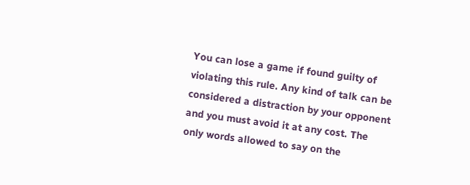You can lose a game if found guilty of violating this rule. Any kind of talk can be considered a distraction by your opponent and you must avoid it at any cost. The only words allowed to say on the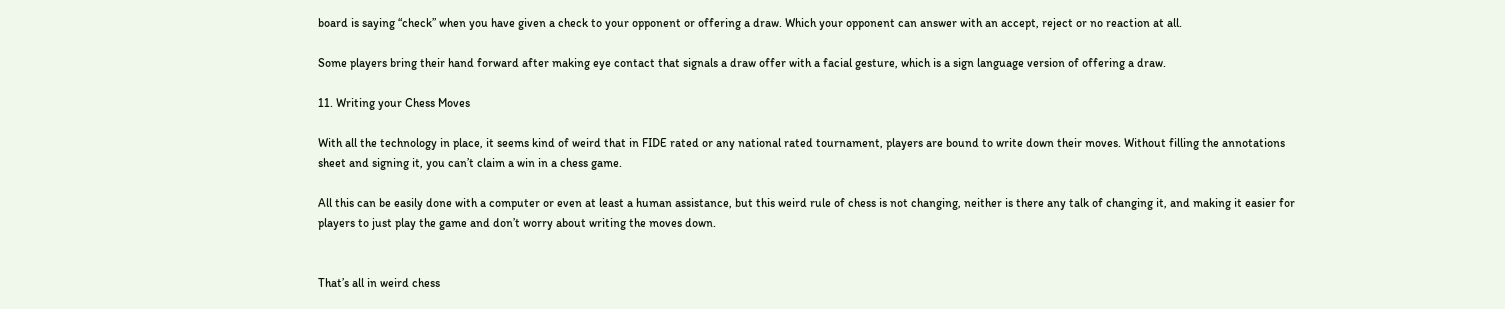board is saying “check” when you have given a check to your opponent or offering a draw. Which your opponent can answer with an accept, reject or no reaction at all.

Some players bring their hand forward after making eye contact that signals a draw offer with a facial gesture, which is a sign language version of offering a draw.

11. Writing your Chess Moves

With all the technology in place, it seems kind of weird that in FIDE rated or any national rated tournament, players are bound to write down their moves. Without filling the annotations sheet and signing it, you can’t claim a win in a chess game.

All this can be easily done with a computer or even at least a human assistance, but this weird rule of chess is not changing, neither is there any talk of changing it, and making it easier for players to just play the game and don’t worry about writing the moves down.


That’s all in weird chess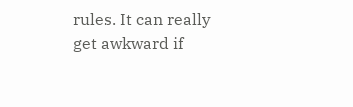rules. It can really get awkward if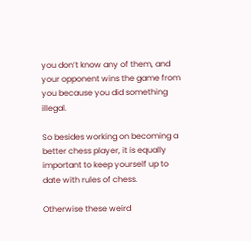you don’t know any of them, and your opponent wins the game from you because you did something illegal.

So besides working on becoming a better chess player, it is equally important to keep yourself up to date with rules of chess.

Otherwise these weird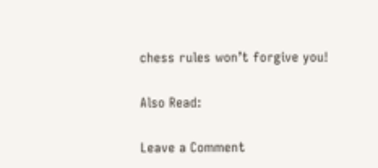chess rules won’t forgive you!

Also Read:

Leave a Comment